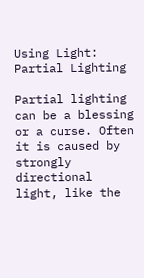Using Light: Partial Lighting

Partial lighting can be a blessing or a curse. Often it is caused by strongly directional light, like the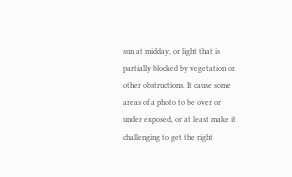sun at midday, or light that is partially blocked by vegetation or other obstructions. It cause some areas of a photo to be over or under exposed, or at least make it challenging to get the right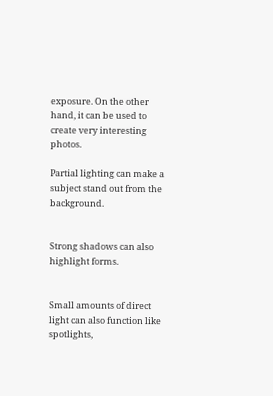exposure. On the other hand, it can be used to create very interesting photos.

Partial lighting can make a subject stand out from the background.


Strong shadows can also highlight forms.


Small amounts of direct light can also function like spotlights,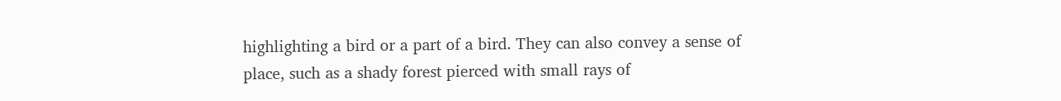highlighting a bird or a part of a bird. They can also convey a sense of place, such as a shady forest pierced with small rays of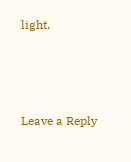light.



Leave a Reply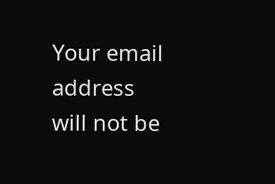Your email address will not be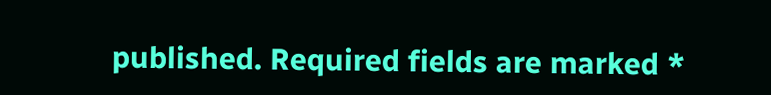published. Required fields are marked *